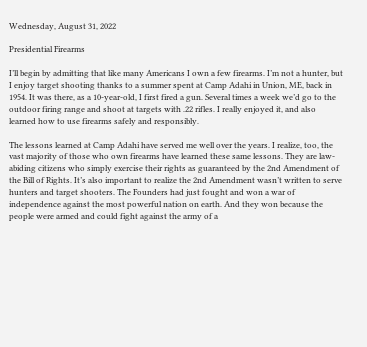Wednesday, August 31, 2022

Presidential Firearms

I’ll begin by admitting that like many Americans I own a few firearms. I’m not a hunter, but I enjoy target shooting thanks to a summer spent at Camp Adahi in Union, ME, back in 1954. It was there, as a 10-year-old, I first fired a gun. Several times a week we’d go to the outdoor firing range and shoot at targets with .22 rifles. I really enjoyed it, and also learned how to use firearms safely and responsibly.

The lessons learned at Camp Adahi have served me well over the years. I realize, too, the vast majority of those who own firearms have learned these same lessons. They are law-abiding citizens who simply exercise their rights as guaranteed by the 2nd Amendment of the Bill of Rights. It’s also important to realize the 2nd Amendment wasn’t written to serve hunters and target shooters. The Founders had just fought and won a war of independence against the most powerful nation on earth. And they won because the people were armed and could fight against the army of a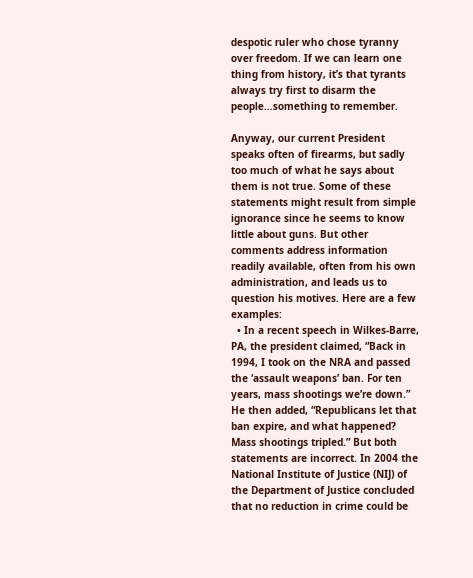despotic ruler who chose tyranny over freedom. If we can learn one thing from history, it’s that tyrants always try first to disarm the people…something to remember.

Anyway, our current President speaks often of firearms, but sadly too much of what he says about them is not true. Some of these statements might result from simple ignorance since he seems to know little about guns. But other comments address information readily available, often from his own administration, and leads us to question his motives. Here are a few examples:
  • In a recent speech in Wilkes-Barre, PA, the president claimed, “Back in 1994, I took on the NRA and passed the ‘assault weapons’ ban. For ten years, mass shootings we’re down.” He then added, “Republicans let that ban expire, and what happened? Mass shootings tripled.” But both statements are incorrect. In 2004 the National Institute of Justice (NIJ) of the Department of Justice concluded that no reduction in crime could be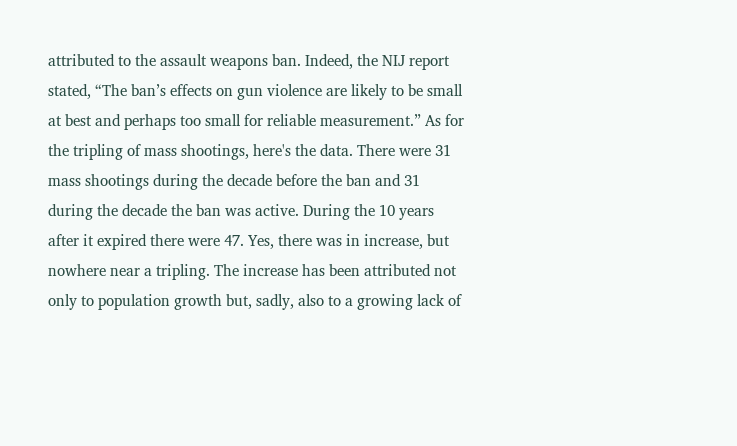attributed to the assault weapons ban. Indeed, the NIJ report stated, “The ban’s effects on gun violence are likely to be small at best and perhaps too small for reliable measurement.” As for the tripling of mass shootings, here's the data. There were 31 mass shootings during the decade before the ban and 31 during the decade the ban was active. During the 10 years after it expired there were 47. Yes, there was in increase, but nowhere near a tripling. The increase has been attributed not only to population growth but, sadly, also to a growing lack of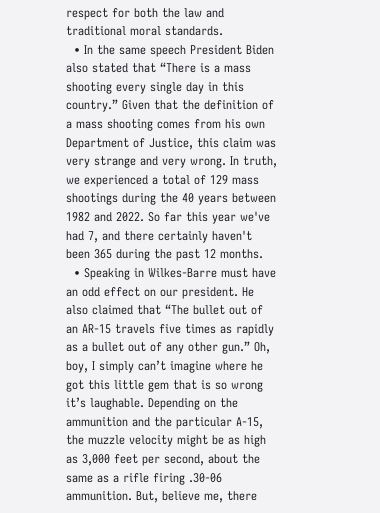respect for both the law and traditional moral standards.
  • In the same speech President Biden also stated that “There is a mass shooting every single day in this country.” Given that the definition of a mass shooting comes from his own Department of Justice, this claim was very strange and very wrong. In truth, we experienced a total of 129 mass shootings during the 40 years between 1982 and 2022. So far this year we've had 7, and there certainly haven't been 365 during the past 12 months.
  • Speaking in Wilkes-Barre must have an odd effect on our president. He also claimed that “The bullet out of an AR-15 travels five times as rapidly as a bullet out of any other gun.” Oh, boy, I simply can’t imagine where he got this little gem that is so wrong it’s laughable. Depending on the ammunition and the particular A-15, the muzzle velocity might be as high as 3,000 feet per second, about the same as a rifle firing .30-06 ammunition. But, believe me, there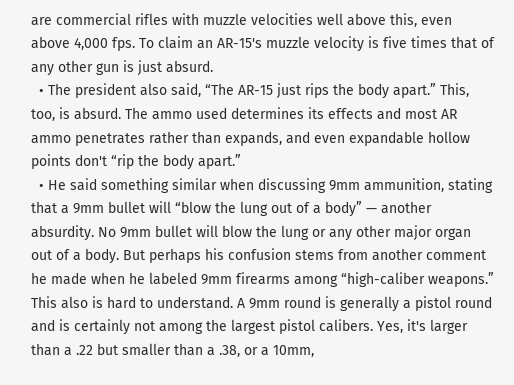are commercial rifles with muzzle velocities well above this, even above 4,000 fps. To claim an AR-15's muzzle velocity is five times that of any other gun is just absurd.
  • The president also said, “The AR-15 just rips the body apart.” This, too, is absurd. The ammo used determines its effects and most AR ammo penetrates rather than expands, and even expandable hollow points don't “rip the body apart.”
  • He said something similar when discussing 9mm ammunition, stating that a 9mm bullet will “blow the lung out of a body” — another absurdity. No 9mm bullet will blow the lung or any other major organ out of a body. But perhaps his confusion stems from another comment he made when he labeled 9mm firearms among “high-caliber weapons.” This also is hard to understand. A 9mm round is generally a pistol round and is certainly not among the largest pistol calibers. Yes, it's larger than a .22 but smaller than a .38, or a 10mm,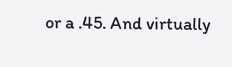or a .45. And virtually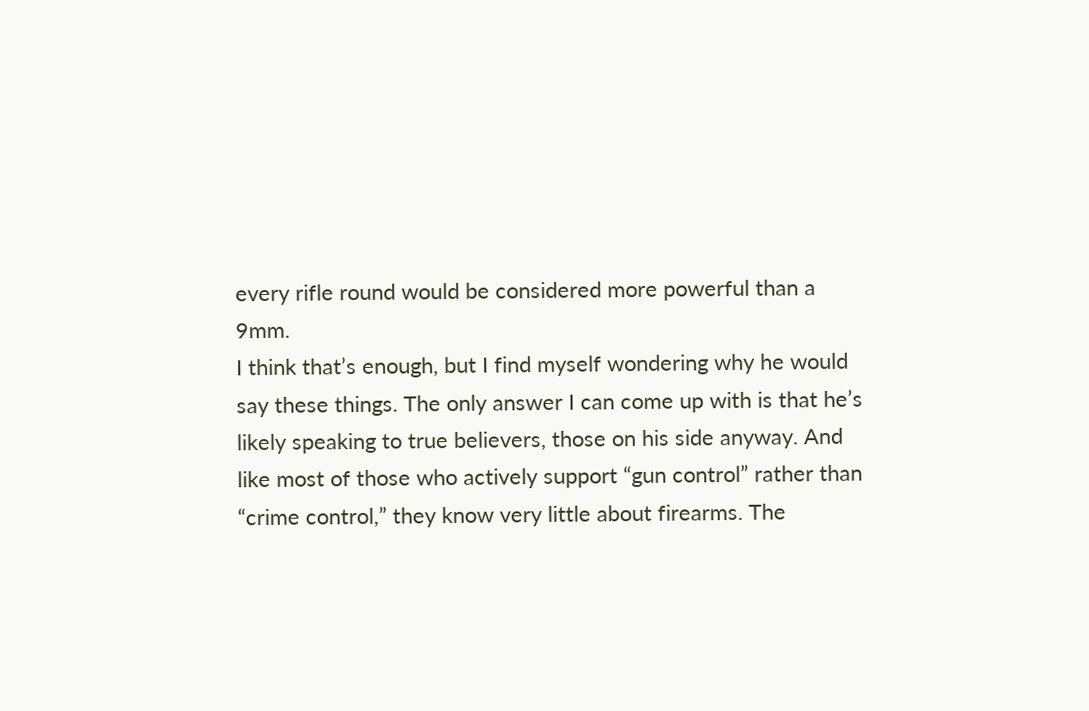every rifle round would be considered more powerful than a 9mm.
I think that’s enough, but I find myself wondering why he would say these things. The only answer I can come up with is that he’s likely speaking to true believers, those on his side anyway. And like most of those who actively support “gun control” rather than “crime control,” they know very little about firearms. The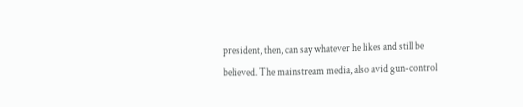president, then, can say whatever he likes and still be believed. The mainstream media, also avid gun-control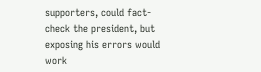supporters, could fact-check the president, but exposing his errors would work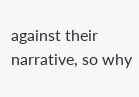against their narrative, so why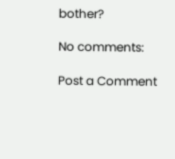bother?

No comments:

Post a Comment